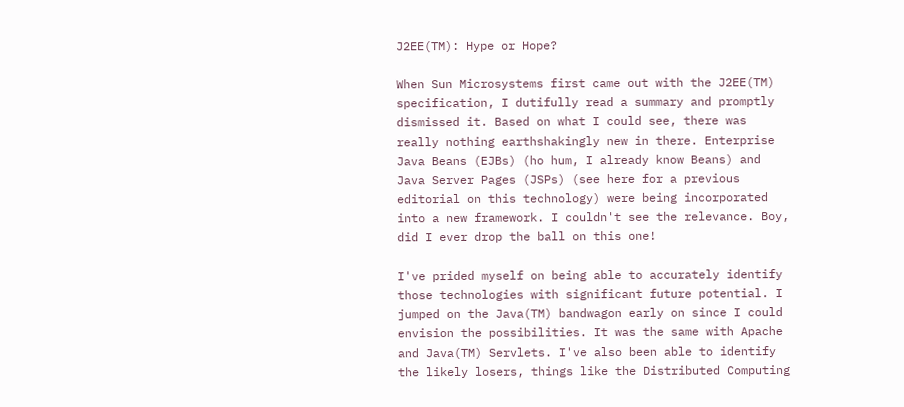J2EE(TM): Hype or Hope?

When Sun Microsystems first came out with the J2EE(TM) specification, I dutifully read a summary and promptly dismissed it. Based on what I could see, there was really nothing earthshakingly new in there. Enterprise Java Beans (EJBs) (ho hum, I already know Beans) and Java Server Pages (JSPs) (see here for a previous editorial on this technology) were being incorporated into a new framework. I couldn't see the relevance. Boy, did I ever drop the ball on this one!

I've prided myself on being able to accurately identify those technologies with significant future potential. I jumped on the Java(TM) bandwagon early on since I could envision the possibilities. It was the same with Apache and Java(TM) Servlets. I've also been able to identify the likely losers, things like the Distributed Computing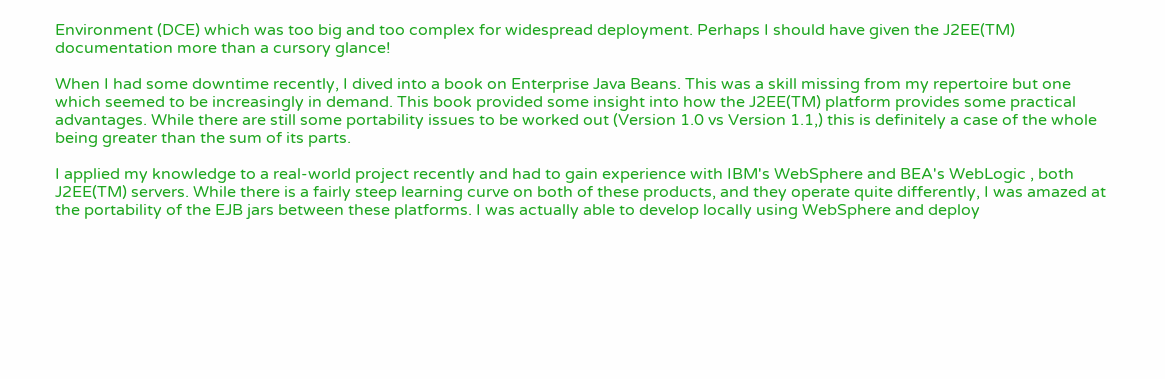Environment (DCE) which was too big and too complex for widespread deployment. Perhaps I should have given the J2EE(TM) documentation more than a cursory glance!

When I had some downtime recently, I dived into a book on Enterprise Java Beans. This was a skill missing from my repertoire but one which seemed to be increasingly in demand. This book provided some insight into how the J2EE(TM) platform provides some practical advantages. While there are still some portability issues to be worked out (Version 1.0 vs Version 1.1,) this is definitely a case of the whole being greater than the sum of its parts.

I applied my knowledge to a real-world project recently and had to gain experience with IBM's WebSphere and BEA's WebLogic , both J2EE(TM) servers. While there is a fairly steep learning curve on both of these products, and they operate quite differently, I was amazed at the portability of the EJB jars between these platforms. I was actually able to develop locally using WebSphere and deploy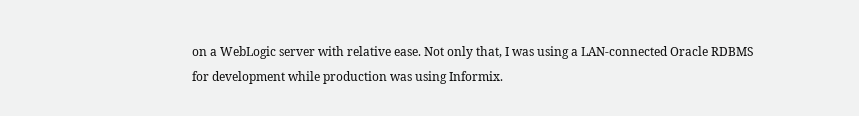on a WebLogic server with relative ease. Not only that, I was using a LAN-connected Oracle RDBMS for development while production was using Informix.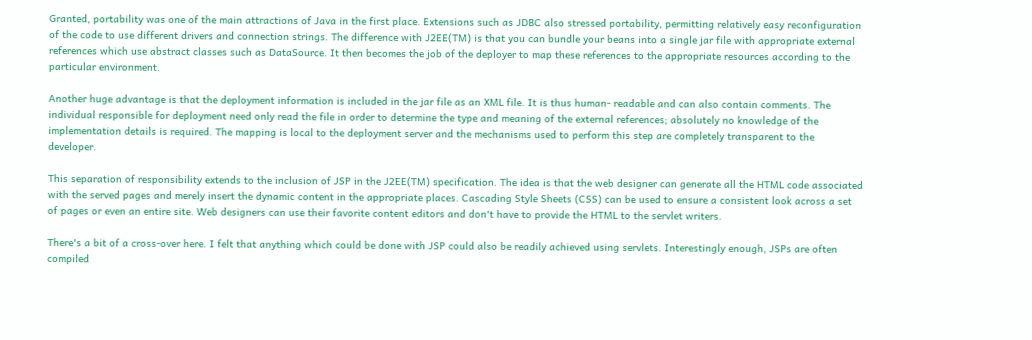Granted, portability was one of the main attractions of Java in the first place. Extensions such as JDBC also stressed portability, permitting relatively easy reconfiguration of the code to use different drivers and connection strings. The difference with J2EE(TM) is that you can bundle your beans into a single jar file with appropriate external references which use abstract classes such as DataSource. It then becomes the job of the deployer to map these references to the appropriate resources according to the particular environment.

Another huge advantage is that the deployment information is included in the jar file as an XML file. It is thus human- readable and can also contain comments. The individual responsible for deployment need only read the file in order to determine the type and meaning of the external references; absolutely no knowledge of the implementation details is required. The mapping is local to the deployment server and the mechanisms used to perform this step are completely transparent to the developer.

This separation of responsibility extends to the inclusion of JSP in the J2EE(TM) specification. The idea is that the web designer can generate all the HTML code associated with the served pages and merely insert the dynamic content in the appropriate places. Cascading Style Sheets (CSS) can be used to ensure a consistent look across a set of pages or even an entire site. Web designers can use their favorite content editors and don't have to provide the HTML to the servlet writers.

There's a bit of a cross-over here. I felt that anything which could be done with JSP could also be readily achieved using servlets. Interestingly enough, JSPs are often compiled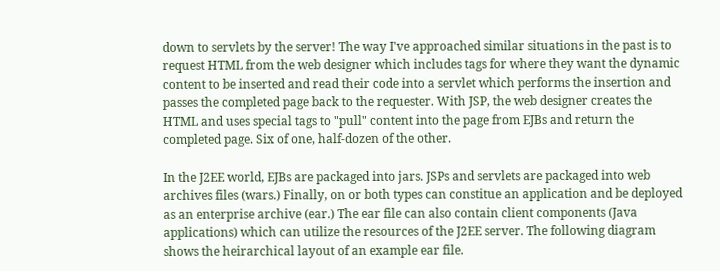down to servlets by the server! The way I've approached similar situations in the past is to request HTML from the web designer which includes tags for where they want the dynamic content to be inserted and read their code into a servlet which performs the insertion and passes the completed page back to the requester. With JSP, the web designer creates the HTML and uses special tags to "pull" content into the page from EJBs and return the completed page. Six of one, half-dozen of the other.

In the J2EE world, EJBs are packaged into jars. JSPs and servlets are packaged into web archives files (wars.) Finally, on or both types can constitue an application and be deployed as an enterprise archive (ear.) The ear file can also contain client components (Java applications) which can utilize the resources of the J2EE server. The following diagram shows the heirarchical layout of an example ear file.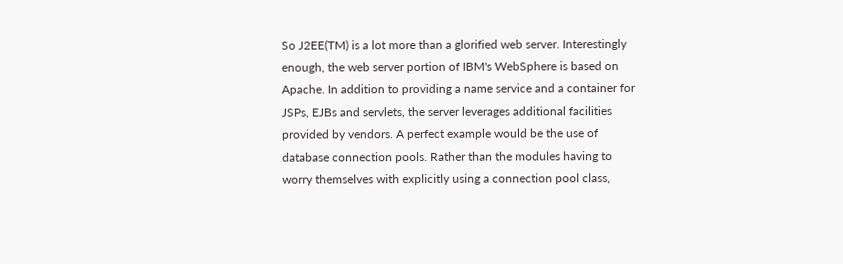So J2EE(TM) is a lot more than a glorified web server. Interestingly enough, the web server portion of IBM's WebSphere is based on Apache. In addition to providing a name service and a container for JSPs, EJBs and servlets, the server leverages additional facilities provided by vendors. A perfect example would be the use of database connection pools. Rather than the modules having to worry themselves with explicitly using a connection pool class,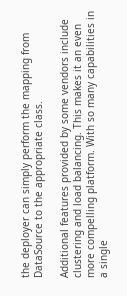the deployer can simply perform the mapping from DataSource to the appropriate class.

Additional features provided by some vendors include clustering and load balancing. This makes it an even more compelling platform. With so many capabilities in a single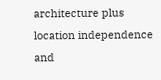architecture plus location independence and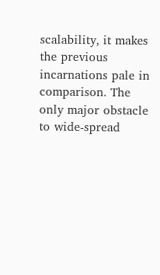scalability, it makes the previous incarnations pale in comparison. The only major obstacle to wide-spread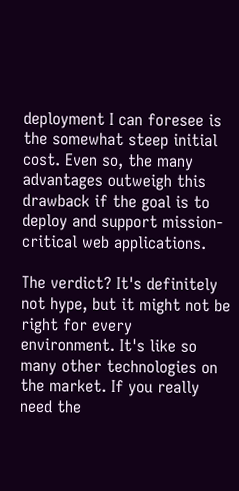deployment I can foresee is the somewhat steep initial cost. Even so, the many advantages outweigh this drawback if the goal is to deploy and support mission-critical web applications.

The verdict? It's definitely not hype, but it might not be right for every environment. It's like so many other technologies on the market. If you really need the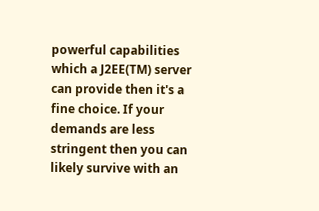powerful capabilities which a J2EE(TM) server can provide then it's a fine choice. If your demands are less stringent then you can likely survive with an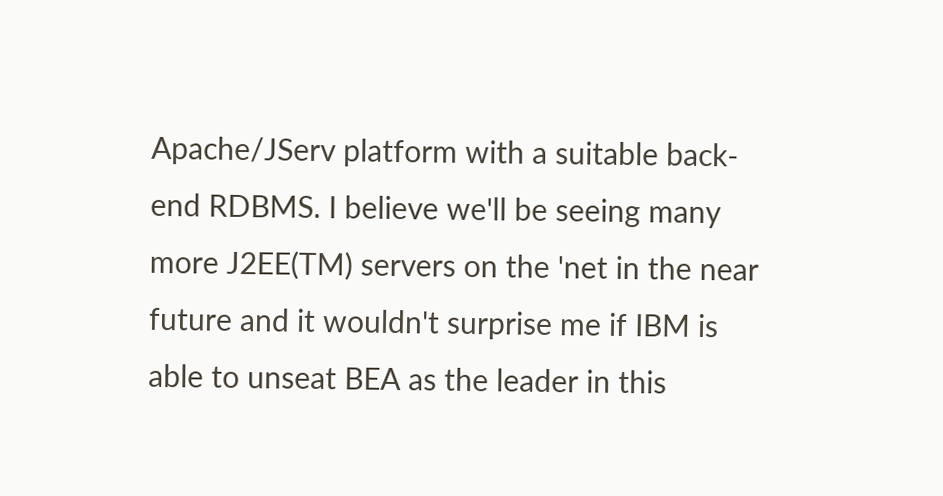Apache/JServ platform with a suitable back-end RDBMS. I believe we'll be seeing many more J2EE(TM) servers on the 'net in the near future and it wouldn't surprise me if IBM is able to unseat BEA as the leader in this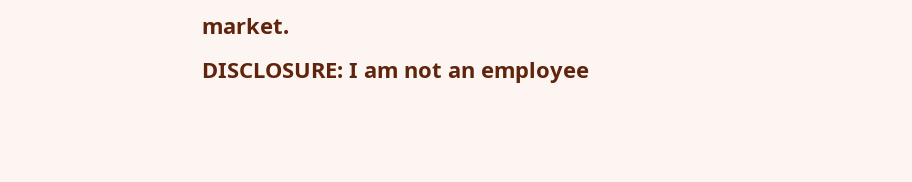market.
DISCLOSURE: I am not an employee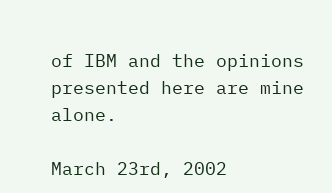of IBM and the opinions presented here are mine alone.

March 23rd, 2002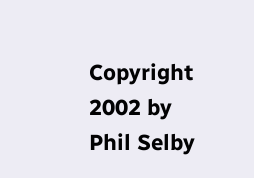Copyright 2002 by Phil Selby